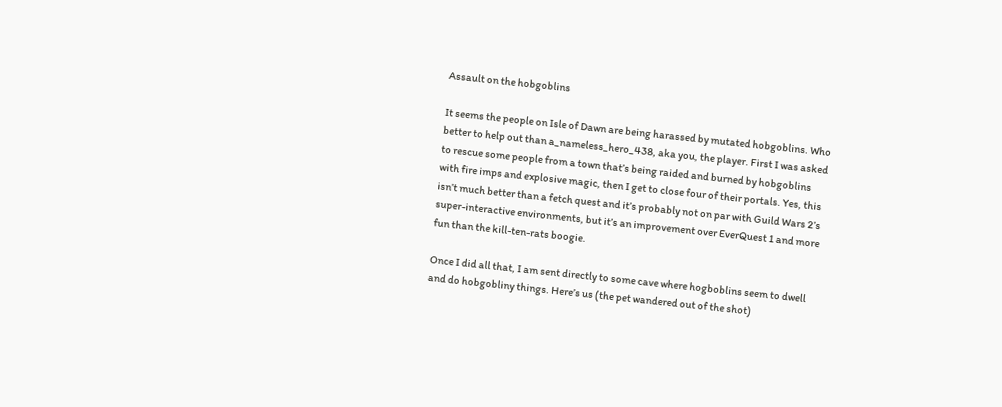Assault on the hobgoblins

It seems the people on Isle of Dawn are being harassed by mutated hobgoblins. Who better to help out than a_nameless_hero_438, aka you, the player. First I was asked to rescue some people from a town that’s being raided and burned by hobgoblins with fire imps and explosive magic, then I get to close four of their portals. Yes, this isn’t much better than a fetch quest and it’s probably not on par with Guild Wars 2’s super-interactive environments, but it’s an improvement over EverQuest 1 and more fun than the kill-ten-rats boogie.

Once I did all that, I am sent directly to some cave where hogboblins seem to dwell and do hobgobliny things. Here’s us (the pet wandered out of the shot)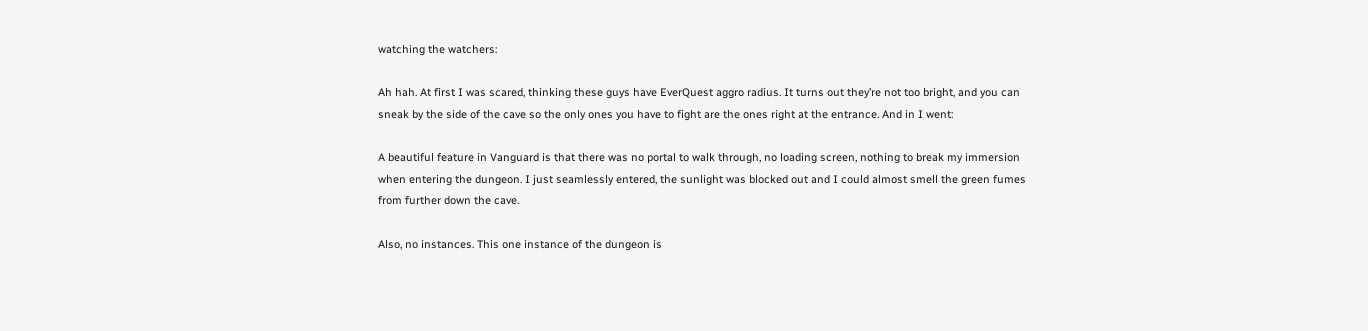watching the watchers:

Ah hah. At first I was scared, thinking these guys have EverQuest aggro radius. It turns out they’re not too bright, and you can sneak by the side of the cave so the only ones you have to fight are the ones right at the entrance. And in I went:

A beautiful feature in Vanguard is that there was no portal to walk through, no loading screen, nothing to break my immersion when entering the dungeon. I just seamlessly entered, the sunlight was blocked out and I could almost smell the green fumes from further down the cave.

Also, no instances. This one instance of the dungeon is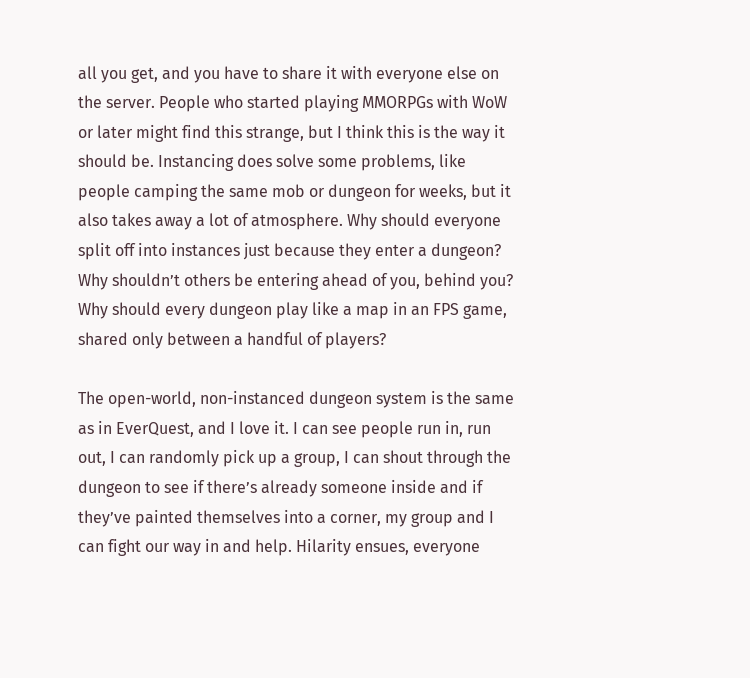all you get, and you have to share it with everyone else on the server. People who started playing MMORPGs with WoW or later might find this strange, but I think this is the way it should be. Instancing does solve some problems, like people camping the same mob or dungeon for weeks, but it also takes away a lot of atmosphere. Why should everyone split off into instances just because they enter a dungeon? Why shouldn’t others be entering ahead of you, behind you? Why should every dungeon play like a map in an FPS game, shared only between a handful of players?

The open-world, non-instanced dungeon system is the same as in EverQuest, and I love it. I can see people run in, run out, I can randomly pick up a group, I can shout through the dungeon to see if there’s already someone inside and if they’ve painted themselves into a corner, my group and I can fight our way in and help. Hilarity ensues, everyone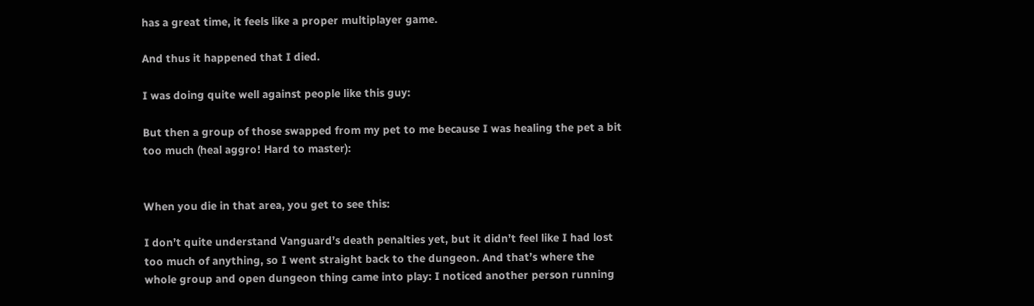has a great time, it feels like a proper multiplayer game.

And thus it happened that I died.

I was doing quite well against people like this guy:

But then a group of those swapped from my pet to me because I was healing the pet a bit too much (heal aggro! Hard to master):


When you die in that area, you get to see this:

I don’t quite understand Vanguard’s death penalties yet, but it didn’t feel like I had lost too much of anything, so I went straight back to the dungeon. And that’s where the whole group and open dungeon thing came into play: I noticed another person running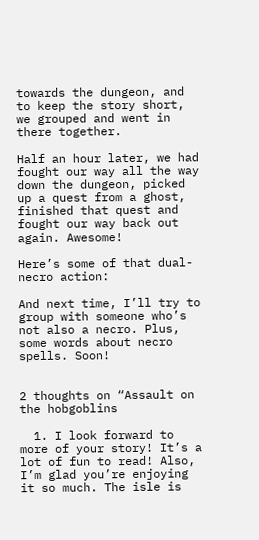towards the dungeon, and to keep the story short, we grouped and went in there together.

Half an hour later, we had fought our way all the way down the dungeon, picked up a quest from a ghost, finished that quest and fought our way back out again. Awesome!

Here’s some of that dual-necro action:

And next time, I’ll try to group with someone who’s not also a necro. Plus, some words about necro spells. Soon!


2 thoughts on “Assault on the hobgoblins

  1. I look forward to more of your story! It’s a lot of fun to read! Also, I’m glad you’re enjoying it so much. The isle is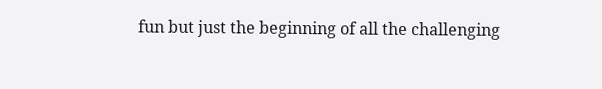fun but just the beginning of all the challenging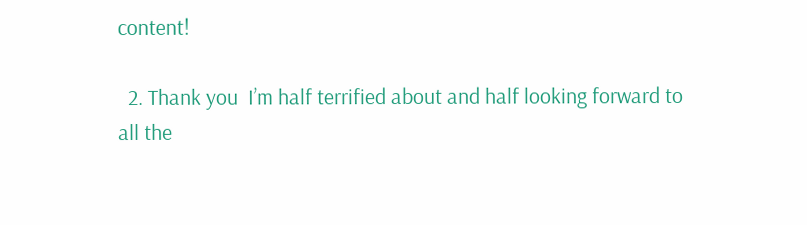content!

  2. Thank you  I’m half terrified about and half looking forward to all the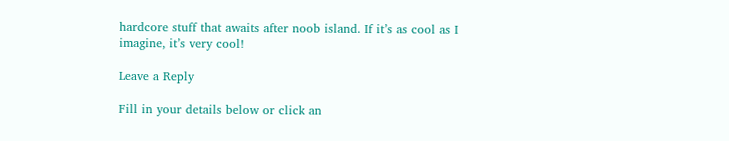hardcore stuff that awaits after noob island. If it’s as cool as I imagine, it’s very cool!

Leave a Reply

Fill in your details below or click an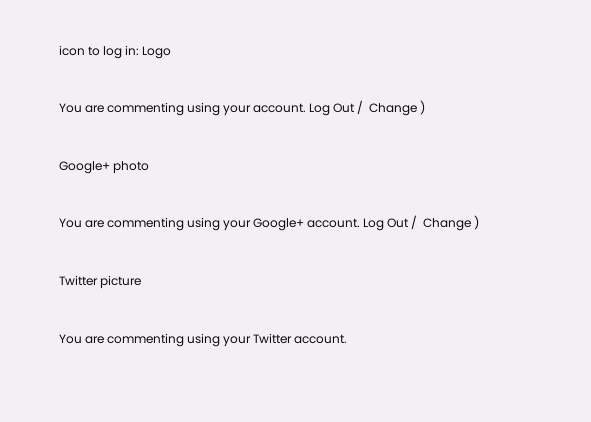icon to log in: Logo

You are commenting using your account. Log Out /  Change )

Google+ photo

You are commenting using your Google+ account. Log Out /  Change )

Twitter picture

You are commenting using your Twitter account.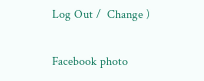Log Out /  Change )

Facebook photo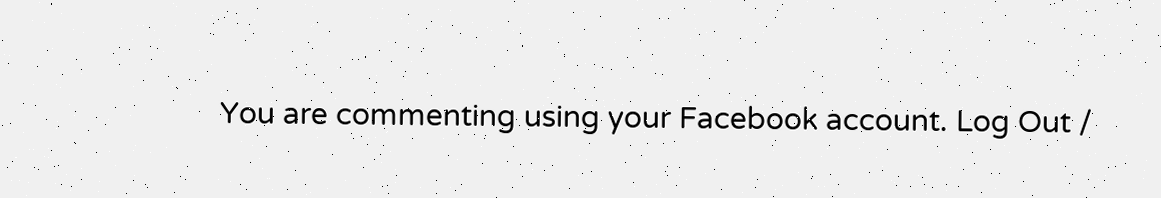You are commenting using your Facebook account. Log Out /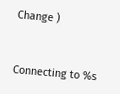Change )


Connecting to %s